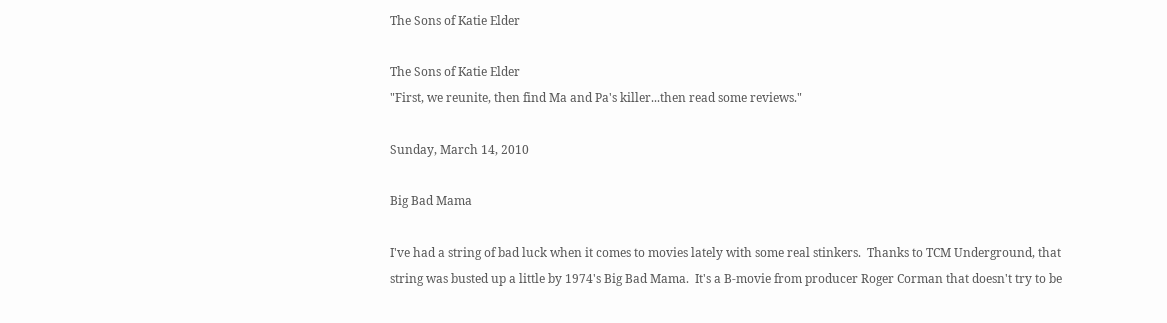The Sons of Katie Elder

The Sons of Katie Elder
"First, we reunite, then find Ma and Pa's killer...then read some reviews."

Sunday, March 14, 2010

Big Bad Mama

I've had a string of bad luck when it comes to movies lately with some real stinkers.  Thanks to TCM Underground, that string was busted up a little by 1974's Big Bad Mama.  It's a B-movie from producer Roger Corman that doesn't try to be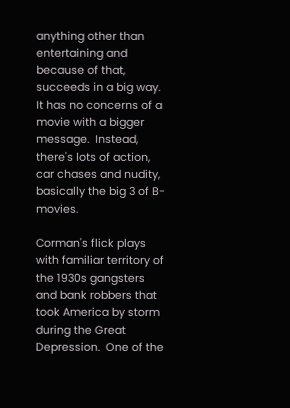anything other than entertaining and because of that, succeeds in a big way.  It has no concerns of a movie with a bigger message.  Instead, there's lots of action, car chases and nudity, basically the big 3 of B-movies.

Corman's flick plays with familiar territory of the 1930s gangsters and bank robbers that took America by storm during the Great Depression.  One of the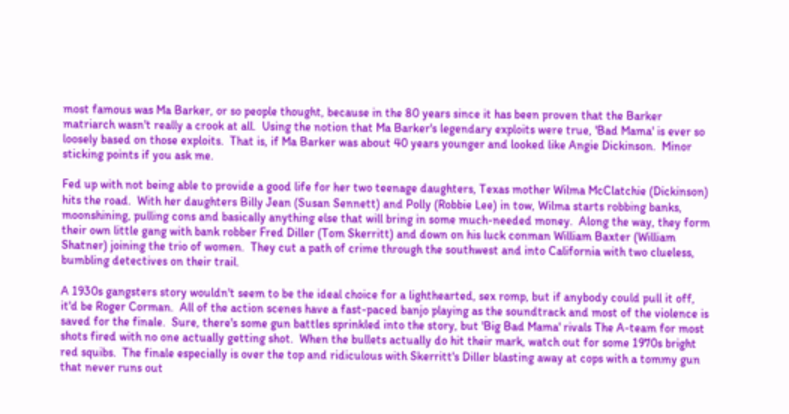most famous was Ma Barker, or so people thought, because in the 80 years since it has been proven that the Barker matriarch wasn't really a crook at all.  Using the notion that Ma Barker's legendary exploits were true, 'Bad Mama' is ever so loosely based on those exploits.  That is, if Ma Barker was about 40 years younger and looked like Angie Dickinson.  Minor sticking points if you ask me.

Fed up with not being able to provide a good life for her two teenage daughters, Texas mother Wilma McClatchie (Dickinson) hits the road.  With her daughters Billy Jean (Susan Sennett) and Polly (Robbie Lee) in tow, Wilma starts robbing banks, moonshining, pulling cons and basically anything else that will bring in some much-needed money.  Along the way, they form their own little gang with bank robber Fred Diller (Tom Skerritt) and down on his luck conman William Baxter (William Shatner) joining the trio of women.  They cut a path of crime through the southwest and into California with two clueless, bumbling detectives on their trail.

A 1930s gangsters story wouldn't seem to be the ideal choice for a lighthearted, sex romp, but if anybody could pull it off, it'd be Roger Corman.  All of the action scenes have a fast-paced banjo playing as the soundtrack and most of the violence is saved for the finale.  Sure, there's some gun battles sprinkled into the story, but 'Big Bad Mama' rivals The A-team for most shots fired with no one actually getting shot.  When the bullets actually do hit their mark, watch out for some 1970s bright red squibs.  The finale especially is over the top and ridiculous with Skerritt's Diller blasting away at cops with a tommy gun that never runs out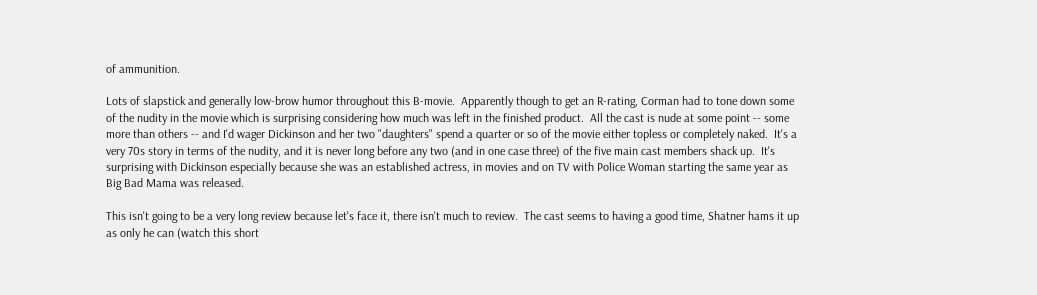of ammunition.

Lots of slapstick and generally low-brow humor throughout this B-movie.  Apparently though to get an R-rating, Corman had to tone down some of the nudity in the movie which is surprising considering how much was left in the finished product.  All the cast is nude at some point -- some more than others -- and I'd wager Dickinson and her two "daughters" spend a quarter or so of the movie either topless or completely naked.  It's a very 70s story in terms of the nudity, and it is never long before any two (and in one case three) of the five main cast members shack up.  It's surprising with Dickinson especially because she was an established actress, in movies and on TV with Police Woman starting the same year as Big Bad Mama was released.

This isn't going to be a very long review because let's face it, there isn't much to review.  The cast seems to having a good time, Shatner hams it up as only he can (watch this short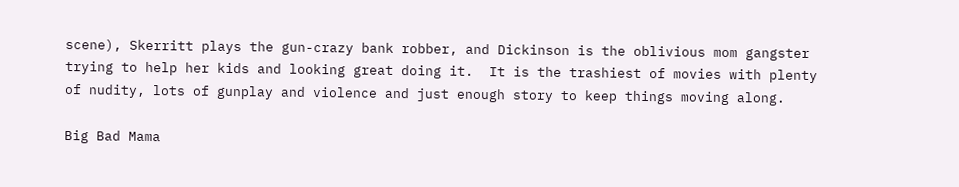scene), Skerritt plays the gun-crazy bank robber, and Dickinson is the oblivious mom gangster trying to help her kids and looking great doing it.  It is the trashiest of movies with plenty of nudity, lots of gunplay and violence and just enough story to keep things moving along.

Big Bad Mama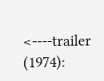<----trailer (1974):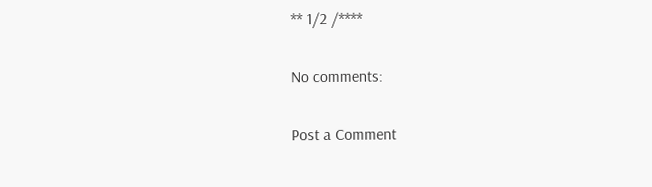** 1/2 /****

No comments:

Post a Comment